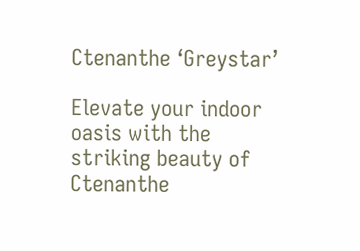Ctenanthe ‘Greystar’

Elevate your indoor oasis with the striking beauty of Ctenanthe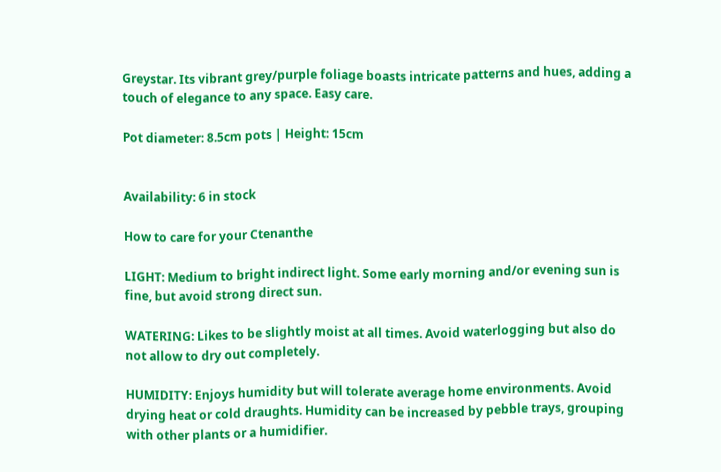Greystar. Its vibrant grey/purple foliage boasts intricate patterns and hues, adding a touch of elegance to any space. Easy care.

Pot diameter: 8.5cm pots | Height: 15cm


Availability: 6 in stock

How to care for your Ctenanthe

LIGHT: Medium to bright indirect light. Some early morning and/or evening sun is fine, but avoid strong direct sun.

WATERING: Likes to be slightly moist at all times. Avoid waterlogging but also do not allow to dry out completely.

HUMIDITY: Enjoys humidity but will tolerate average home environments. Avoid drying heat or cold draughts. Humidity can be increased by pebble trays, grouping with other plants or a humidifier.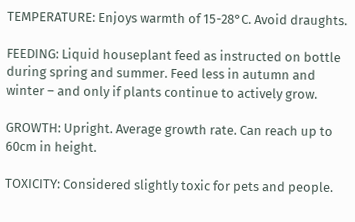TEMPERATURE: Enjoys warmth of 15-28°C. Avoid draughts.

FEEDING: Liquid houseplant feed as instructed on bottle during spring and summer. Feed less in autumn and winter – and only if plants continue to actively grow.

GROWTH: Upright. Average growth rate. Can reach up to 60cm in height.

TOXICITY: Considered slightly toxic for pets and people.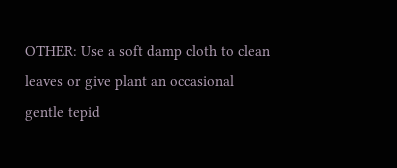OTHER: Use a soft damp cloth to clean leaves or give plant an occasional gentle tepid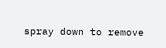spray down to remove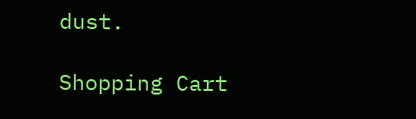dust.

Shopping Cart